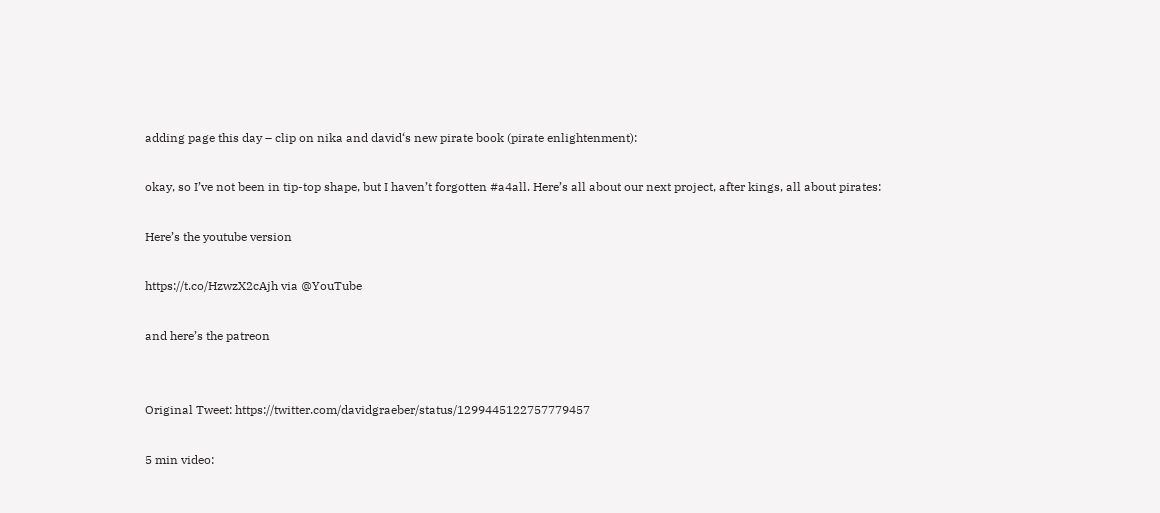adding page this day – clip on nika and david‘s new pirate book (pirate enlightenment):

okay, so I’ve not been in tip-top shape, but I haven’t forgotten #a4all. Here’s all about our next project, after kings, all about pirates:

Here’s the youtube version

https://t.co/HzwzX2cAjh via @YouTube

and here’s the patreon


Original Tweet: https://twitter.com/davidgraeber/status/1299445122757779457

5 min video: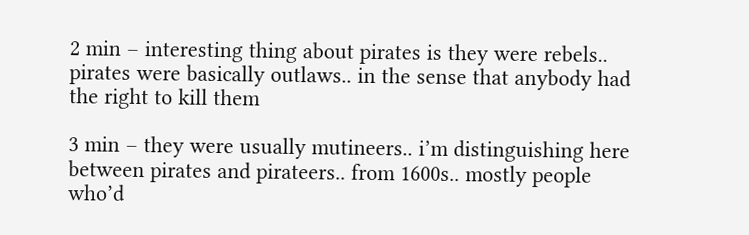2 min – interesting thing about pirates is they were rebels.. pirates were basically outlaws.. in the sense that anybody had the right to kill them

3 min – they were usually mutineers.. i’m distinguishing here between pirates and pirateers.. from 1600s.. mostly people who’d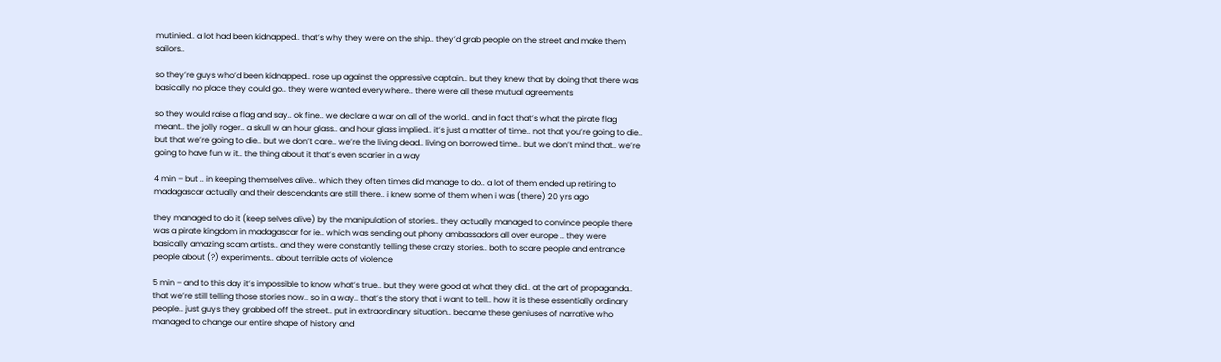mutinied.. a lot had been kidnapped.. that’s why they were on the ship.. they’d grab people on the street and make them sailors..

so they’re guys who’d been kidnapped.. rose up against the oppressive captain.. but they knew that by doing that there was basically no place they could go.. they were wanted everywhere.. there were all these mutual agreements

so they would raise a flag and say.. ok fine.. we declare a war on all of the world.. and in fact that’s what the pirate flag meant.. the jolly roger.. a skull w an hour glass.. and hour glass implied.. it’s just a matter of time.. not that you’re going to die.. but that we’re going to die.. but we don’t care.. we’re the living dead.. living on borrowed time.. but we don’t mind that.. we’re going to have fun w it.. the thing about it that’s even scarier in a way

4 min – but .. in keeping themselves alive.. which they often times did manage to do.. a lot of them ended up retiring to madagascar actually and their descendants are still there.. i knew some of them when i was (there) 20 yrs ago

they managed to do it (keep selves alive) by the manipulation of stories.. they actually managed to convince people there was a pirate kingdom in madagascar for ie.. which was sending out phony ambassadors all over europe .. they were basically amazing scam artists.. and they were constantly telling these crazy stories.. both to scare people and entrance people about (?) experiments.. about terrible acts of violence

5 min – and to this day it’s impossible to know what’s true.. but they were good at what they did.. at the art of propaganda.. that we’re still telling those stories now.. so in a way.. that’s the story that i want to tell.. how it is these essentially ordinary people.. just guys they grabbed off the street.. put in extraordinary situation.. became these geniuses of narrative who managed to change our entire shape of history and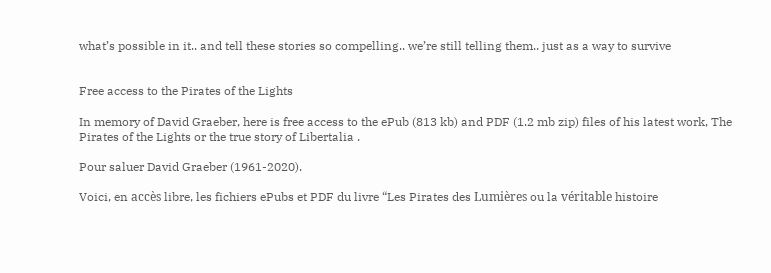what’s possible in it.. and tell these stories so compelling.. we’re still telling them.. just as a way to survive


Free access to the Pirates of the Lights

In memory of David Graeber, here is free access to the ePub (813 kb) and PDF (1.2 mb zip) files of his latest work, The Pirates of the Lights or the true story of Libertalia .

Pour saluer David Graeber (1961-2020).

Voici, en accès libre, les fichiers ePubs et PDF du livre “Les Pirates des Lumières ou la véritable histoire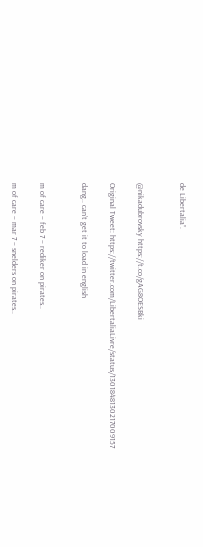de Libertalia”.


@nikadubrovsky https://t.co/gAG8OESBki

Original Tweet: https://twitter.com/LibertaliaLivre/status/1301848130217009157

dang.. can’t get it to load in english


m of care – feb 7 – rediker on pirates..

m of care – mar 7 – snelders on pirates..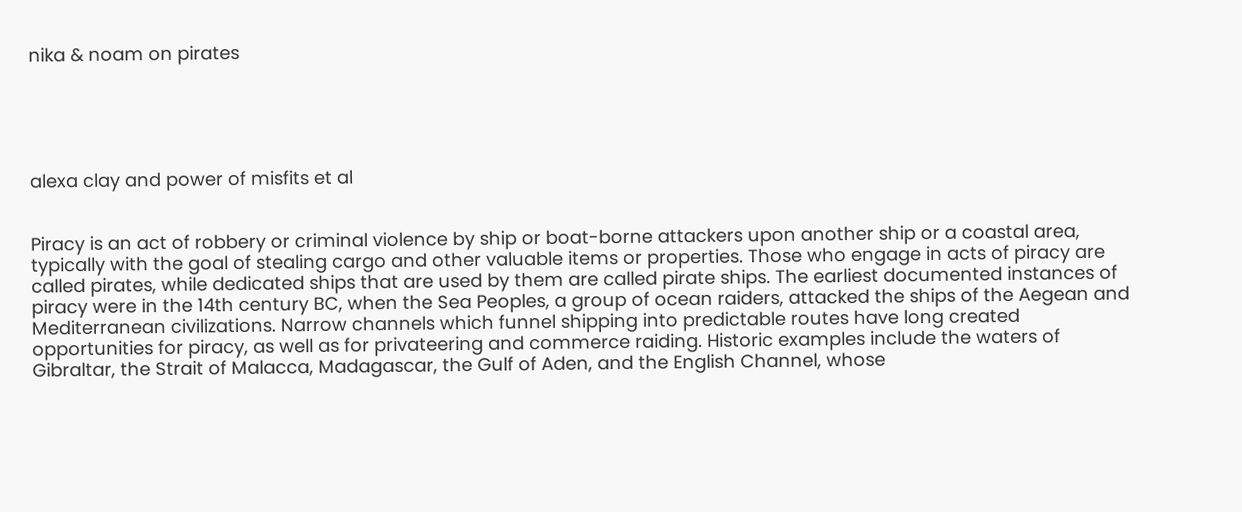nika & noam on pirates





alexa clay and power of misfits et al


Piracy is an act of robbery or criminal violence by ship or boat-borne attackers upon another ship or a coastal area, typically with the goal of stealing cargo and other valuable items or properties. Those who engage in acts of piracy are called pirates, while dedicated ships that are used by them are called pirate ships. The earliest documented instances of piracy were in the 14th century BC, when the Sea Peoples, a group of ocean raiders, attacked the ships of the Aegean and Mediterranean civilizations. Narrow channels which funnel shipping into predictable routes have long created opportunities for piracy, as well as for privateering and commerce raiding. Historic examples include the waters of Gibraltar, the Strait of Malacca, Madagascar, the Gulf of Aden, and the English Channel, whose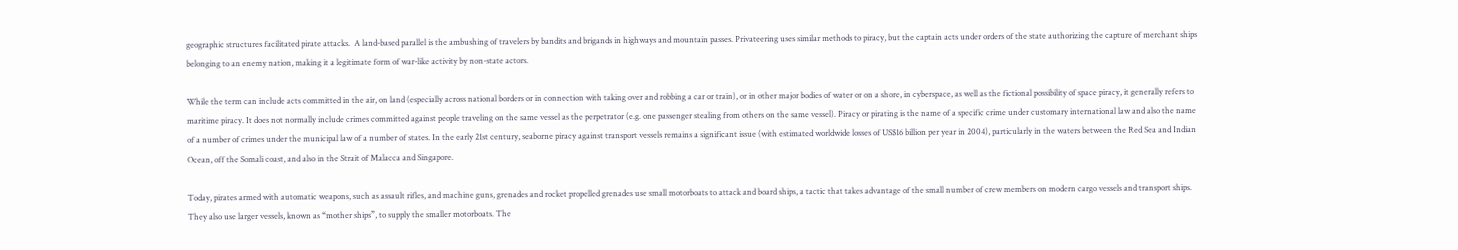geographic structures facilitated pirate attacks.  A land-based parallel is the ambushing of travelers by bandits and brigands in highways and mountain passes. Privateering uses similar methods to piracy, but the captain acts under orders of the state authorizing the capture of merchant ships belonging to an enemy nation, making it a legitimate form of war-like activity by non-state actors.

While the term can include acts committed in the air, on land (especially across national borders or in connection with taking over and robbing a car or train), or in other major bodies of water or on a shore, in cyberspace, as well as the fictional possibility of space piracy, it generally refers to maritime piracy. It does not normally include crimes committed against people traveling on the same vessel as the perpetrator (e.g. one passenger stealing from others on the same vessel). Piracy or pirating is the name of a specific crime under customary international law and also the name of a number of crimes under the municipal law of a number of states. In the early 21st century, seaborne piracy against transport vessels remains a significant issue (with estimated worldwide losses of US$16 billion per year in 2004), particularly in the waters between the Red Sea and Indian Ocean, off the Somali coast, and also in the Strait of Malacca and Singapore.

Today, pirates armed with automatic weapons, such as assault rifles, and machine guns, grenades and rocket propelled grenades use small motorboats to attack and board ships, a tactic that takes advantage of the small number of crew members on modern cargo vessels and transport ships. They also use larger vessels, known as “mother ships”, to supply the smaller motorboats. The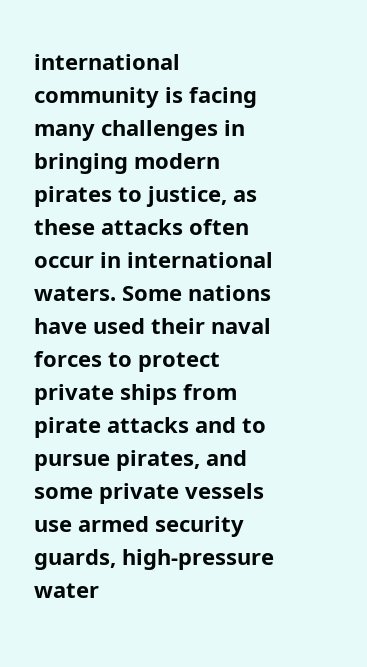international community is facing many challenges in bringing modern pirates to justice, as these attacks often occur in international waters. Some nations have used their naval forces to protect private ships from pirate attacks and to pursue pirates, and some private vessels use armed security guards, high-pressure water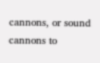cannons, or sound cannons to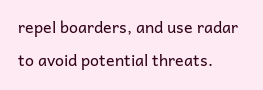repel boarders, and use radar to avoid potential threats.